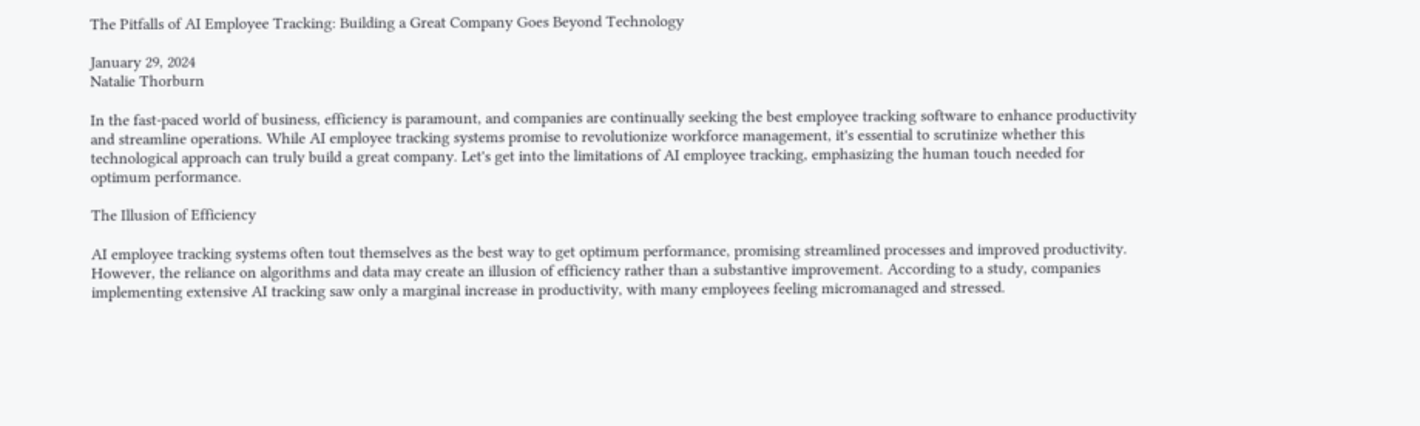The Pitfalls of AI Employee Tracking: Building a Great Company Goes Beyond Technology

January 29, 2024
Natalie Thorburn

In the fast-paced world of business, efficiency is paramount, and companies are continually seeking the best employee tracking software to enhance productivity and streamline operations. While AI employee tracking systems promise to revolutionize workforce management, it's essential to scrutinize whether this technological approach can truly build a great company. Let's get into the limitations of AI employee tracking, emphasizing the human touch needed for optimum performance.

The Illusion of Efficiency

AI employee tracking systems often tout themselves as the best way to get optimum performance, promising streamlined processes and improved productivity. However, the reliance on algorithms and data may create an illusion of efficiency rather than a substantive improvement. According to a study, companies implementing extensive AI tracking saw only a marginal increase in productivity, with many employees feeling micromanaged and stressed.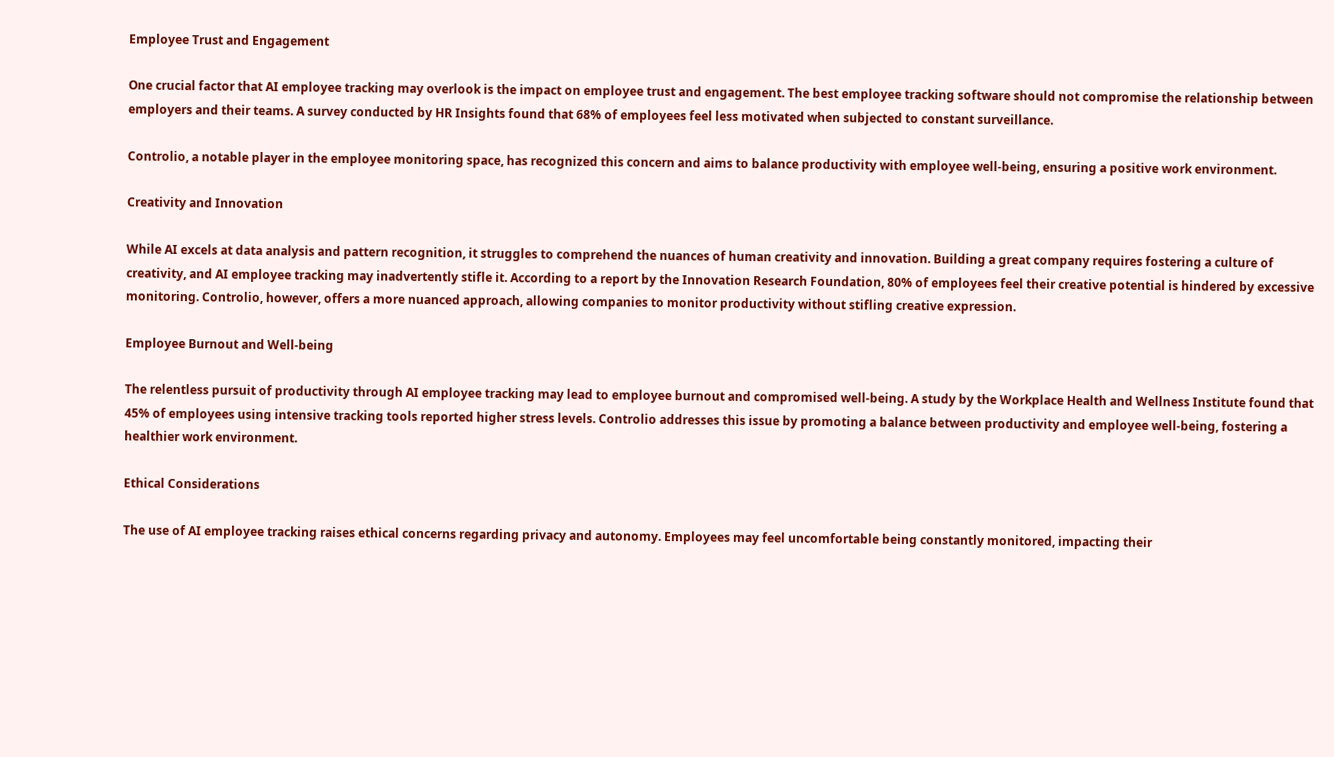Employee Trust and Engagement

One crucial factor that AI employee tracking may overlook is the impact on employee trust and engagement. The best employee tracking software should not compromise the relationship between employers and their teams. A survey conducted by HR Insights found that 68% of employees feel less motivated when subjected to constant surveillance.

Controlio, a notable player in the employee monitoring space, has recognized this concern and aims to balance productivity with employee well-being, ensuring a positive work environment.

Creativity and Innovation

While AI excels at data analysis and pattern recognition, it struggles to comprehend the nuances of human creativity and innovation. Building a great company requires fostering a culture of creativity, and AI employee tracking may inadvertently stifle it. According to a report by the Innovation Research Foundation, 80% of employees feel their creative potential is hindered by excessive monitoring. Controlio, however, offers a more nuanced approach, allowing companies to monitor productivity without stifling creative expression.

Employee Burnout and Well-being

The relentless pursuit of productivity through AI employee tracking may lead to employee burnout and compromised well-being. A study by the Workplace Health and Wellness Institute found that 45% of employees using intensive tracking tools reported higher stress levels. Controlio addresses this issue by promoting a balance between productivity and employee well-being, fostering a healthier work environment.

Ethical Considerations

The use of AI employee tracking raises ethical concerns regarding privacy and autonomy. Employees may feel uncomfortable being constantly monitored, impacting their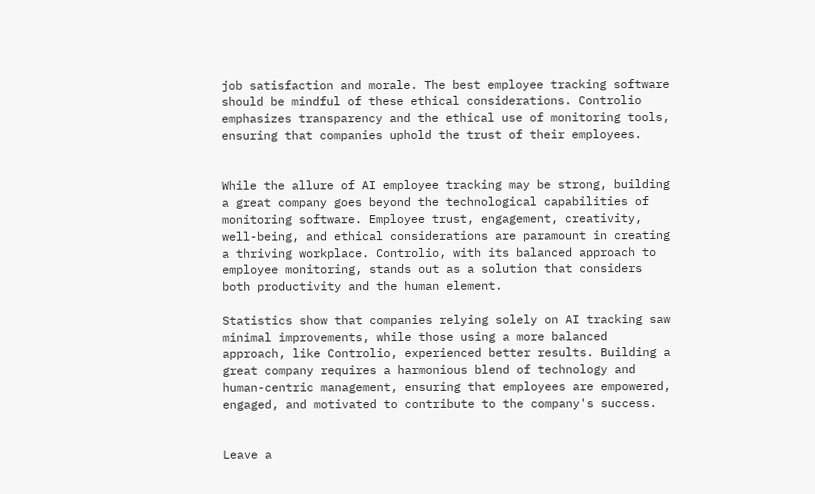job satisfaction and morale. The best employee tracking software should be mindful of these ethical considerations. Controlio emphasizes transparency and the ethical use of monitoring tools, ensuring that companies uphold the trust of their employees.


While the allure of AI employee tracking may be strong, building a great company goes beyond the technological capabilities of monitoring software. Employee trust, engagement, creativity, well-being, and ethical considerations are paramount in creating a thriving workplace. Controlio, with its balanced approach to employee monitoring, stands out as a solution that considers both productivity and the human element.

Statistics show that companies relying solely on AI tracking saw minimal improvements, while those using a more balanced approach, like Controlio, experienced better results. Building a great company requires a harmonious blend of technology and human-centric management, ensuring that employees are empowered, engaged, and motivated to contribute to the company's success.


Leave a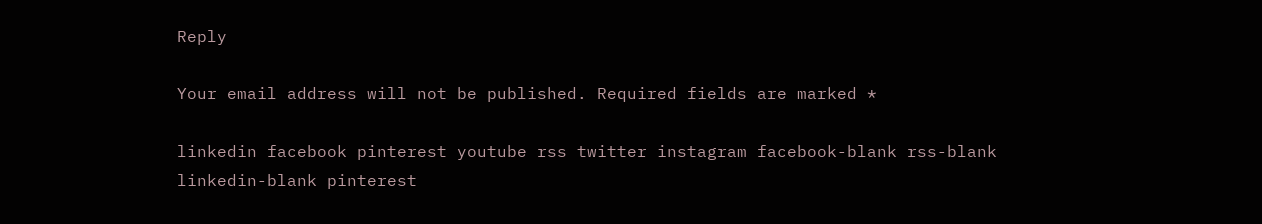Reply

Your email address will not be published. Required fields are marked *

linkedin facebook pinterest youtube rss twitter instagram facebook-blank rss-blank linkedin-blank pinterest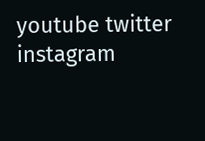youtube twitter instagram